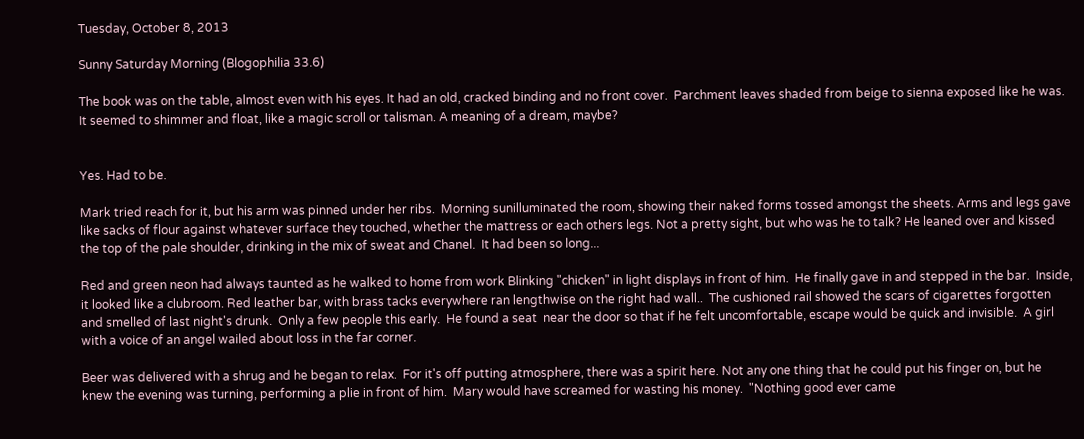Tuesday, October 8, 2013

Sunny Saturday Morning (Blogophilia 33.6)

The book was on the table, almost even with his eyes. It had an old, cracked binding and no front cover.  Parchment leaves shaded from beige to sienna exposed like he was.   It seemed to shimmer and float, like a magic scroll or talisman. A meaning of a dream, maybe?


Yes. Had to be.

Mark tried reach for it, but his arm was pinned under her ribs.  Morning sunilluminated the room, showing their naked forms tossed amongst the sheets. Arms and legs gave like sacks of flour against whatever surface they touched, whether the mattress or each others legs. Not a pretty sight, but who was he to talk? He leaned over and kissed the top of the pale shoulder, drinking in the mix of sweat and Chanel.  It had been so long...

Red and green neon had always taunted as he walked to home from work Blinking "chicken" in light displays in front of him.  He finally gave in and stepped in the bar.  Inside, it looked like a clubroom. Red leather bar, with brass tacks everywhere ran lengthwise on the right had wall..  The cushioned rail showed the scars of cigarettes forgotten and smelled of last night's drunk.  Only a few people this early.  He found a seat  near the door so that if he felt uncomfortable, escape would be quick and invisible.  A girl with a voice of an angel wailed about loss in the far corner.

Beer was delivered with a shrug and he began to relax.  For it's off putting atmosphere, there was a spirit here. Not any one thing that he could put his finger on, but he knew the evening was turning, performing a plie in front of him.  Mary would have screamed for wasting his money.  "Nothing good ever came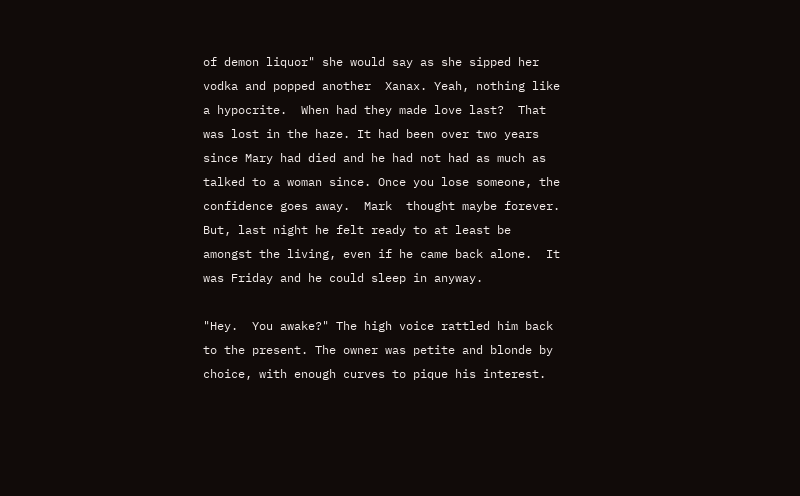of demon liquor" she would say as she sipped her vodka and popped another  Xanax. Yeah, nothing like a hypocrite.  When had they made love last?  That was lost in the haze. It had been over two years since Mary had died and he had not had as much as talked to a woman since. Once you lose someone, the confidence goes away.  Mark  thought maybe forever. But, last night he felt ready to at least be amongst the living, even if he came back alone.  It was Friday and he could sleep in anyway.

"Hey.  You awake?" The high voice rattled him back to the present. The owner was petite and blonde by choice, with enough curves to pique his interest.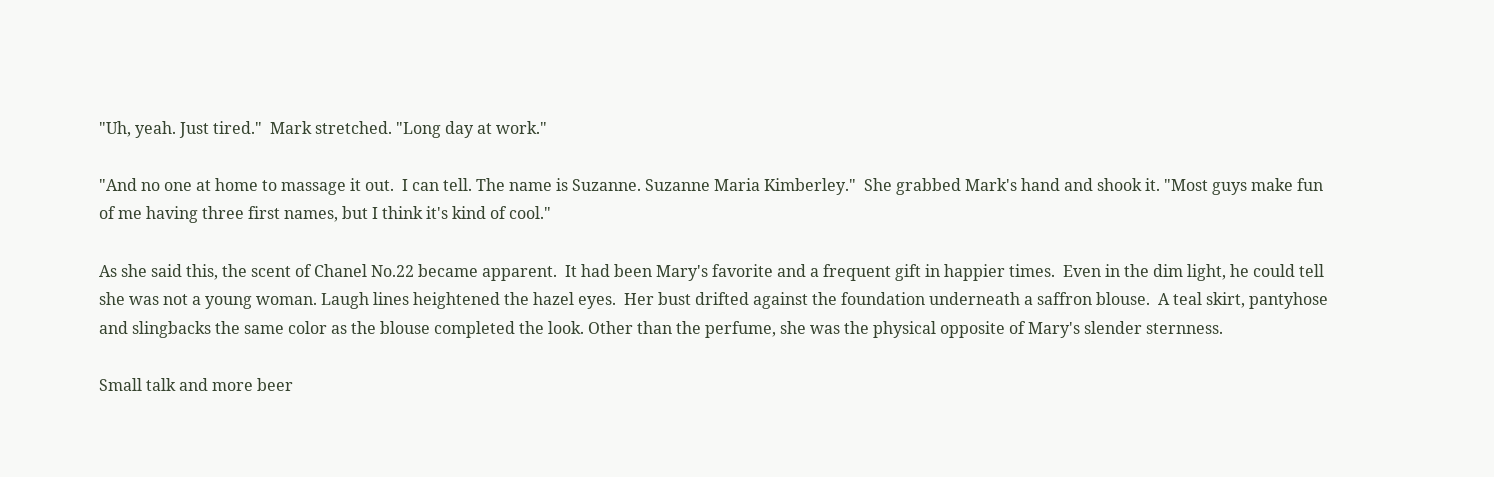"Uh, yeah. Just tired."  Mark stretched. "Long day at work."

"And no one at home to massage it out.  I can tell. The name is Suzanne. Suzanne Maria Kimberley."  She grabbed Mark's hand and shook it. "Most guys make fun of me having three first names, but I think it's kind of cool."

As she said this, the scent of Chanel No.22 became apparent.  It had been Mary's favorite and a frequent gift in happier times.  Even in the dim light, he could tell she was not a young woman. Laugh lines heightened the hazel eyes.  Her bust drifted against the foundation underneath a saffron blouse.  A teal skirt, pantyhose and slingbacks the same color as the blouse completed the look. Other than the perfume, she was the physical opposite of Mary's slender sternness.

Small talk and more beer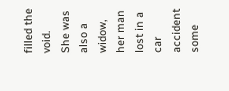filled the void.  She was also a widow, her man lost in a car accident some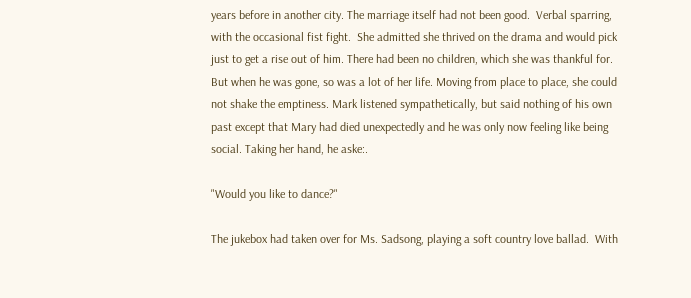years before in another city. The marriage itself had not been good.  Verbal sparring, with the occasional fist fight.  She admitted she thrived on the drama and would pick just to get a rise out of him. There had been no children, which she was thankful for. But when he was gone, so was a lot of her life. Moving from place to place, she could not shake the emptiness. Mark listened sympathetically, but said nothing of his own past except that Mary had died unexpectedly and he was only now feeling like being social. Taking her hand, he aske:.

"Would you like to dance?"

The jukebox had taken over for Ms. Sadsong, playing a soft country love ballad.  With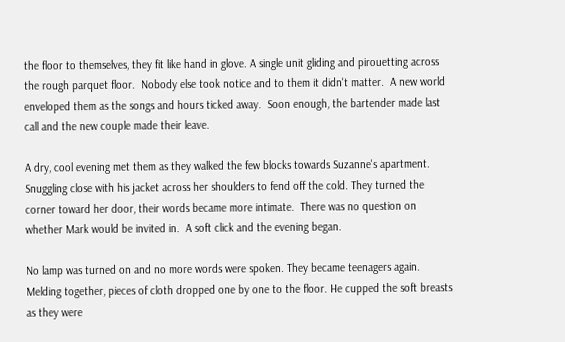the floor to themselves, they fit like hand in glove. A single unit gliding and pirouetting across the rough parquet floor.  Nobody else took notice and to them it didn't matter.  A new world enveloped them as the songs and hours ticked away.  Soon enough, the bartender made last call and the new couple made their leave.

A dry, cool evening met them as they walked the few blocks towards Suzanne's apartment.  Snuggling close with his jacket across her shoulders to fend off the cold. They turned the corner toward her door, their words became more intimate.  There was no question on whether Mark would be invited in.  A soft click and the evening began.

No lamp was turned on and no more words were spoken. They became teenagers again. Melding together, pieces of cloth dropped one by one to the floor. He cupped the soft breasts as they were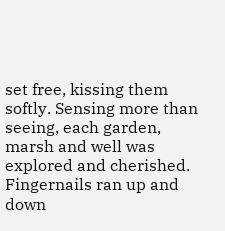set free, kissing them softly. Sensing more than seeing, each garden, marsh and well was explored and cherished. Fingernails ran up and down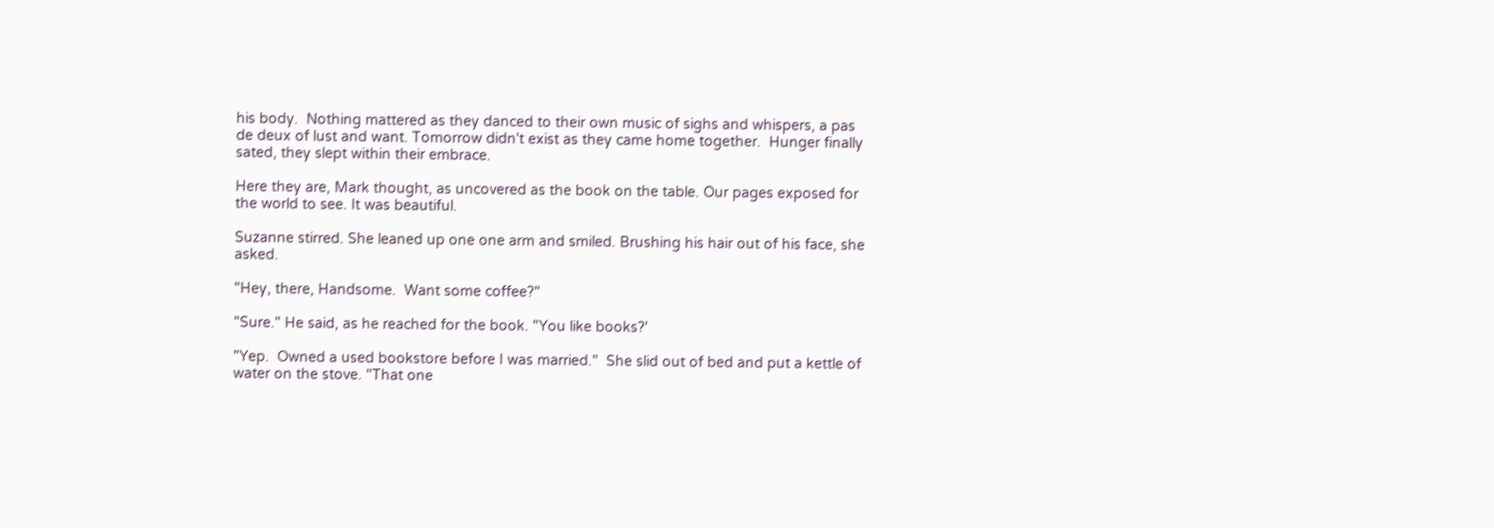his body.  Nothing mattered as they danced to their own music of sighs and whispers, a pas de deux of lust and want. Tomorrow didn't exist as they came home together.  Hunger finally sated, they slept within their embrace.

Here they are, Mark thought, as uncovered as the book on the table. Our pages exposed for the world to see. It was beautiful.

Suzanne stirred. She leaned up one one arm and smiled. Brushing his hair out of his face, she asked.

"Hey, there, Handsome.  Want some coffee?"

"Sure." He said, as he reached for the book. "You like books?'

"Yep.  Owned a used bookstore before I was married."  She slid out of bed and put a kettle of water on the stove. "That one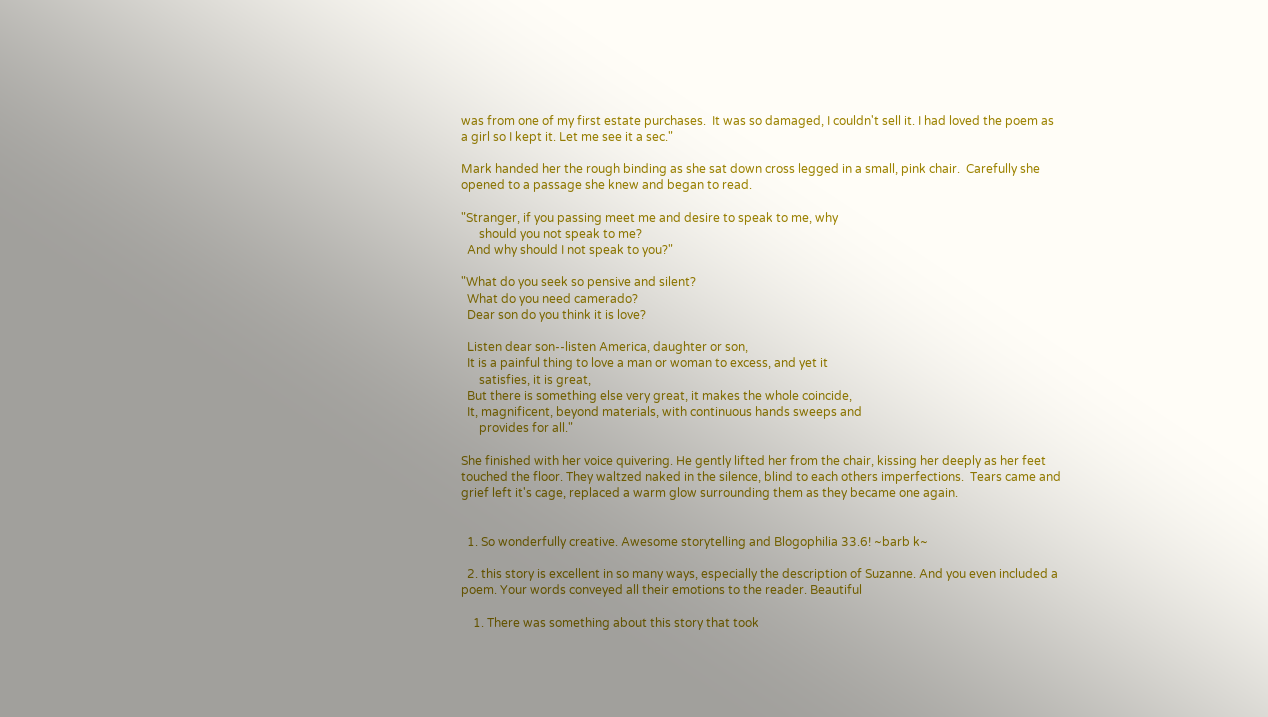was from one of my first estate purchases.  It was so damaged, I couldn't sell it. I had loved the poem as a girl so I kept it. Let me see it a sec."

Mark handed her the rough binding as she sat down cross legged in a small, pink chair.  Carefully she opened to a passage she knew and began to read.

"Stranger, if you passing meet me and desire to speak to me, why
      should you not speak to me?
  And why should I not speak to you?"

"What do you seek so pensive and silent?
  What do you need camerado?
  Dear son do you think it is love?

  Listen dear son--listen America, daughter or son,
  It is a painful thing to love a man or woman to excess, and yet it
      satisfies, it is great,
  But there is something else very great, it makes the whole coincide,
  It, magnificent, beyond materials, with continuous hands sweeps and
      provides for all."

She finished with her voice quivering. He gently lifted her from the chair, kissing her deeply as her feet touched the floor. They waltzed naked in the silence, blind to each others imperfections.  Tears came and  grief left it's cage, replaced a warm glow surrounding them as they became one again.


  1. So wonderfully creative. Awesome storytelling and Blogophilia 33.6! ~barb k~

  2. this story is excellent in so many ways, especially the description of Suzanne. And you even included a poem. Your words conveyed all their emotions to the reader. Beautiful

    1. There was something about this story that took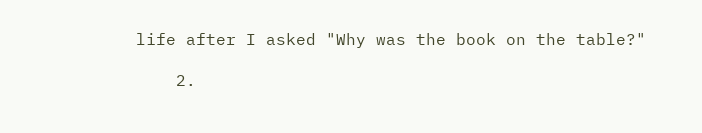life after I asked "Why was the book on the table?"

    2.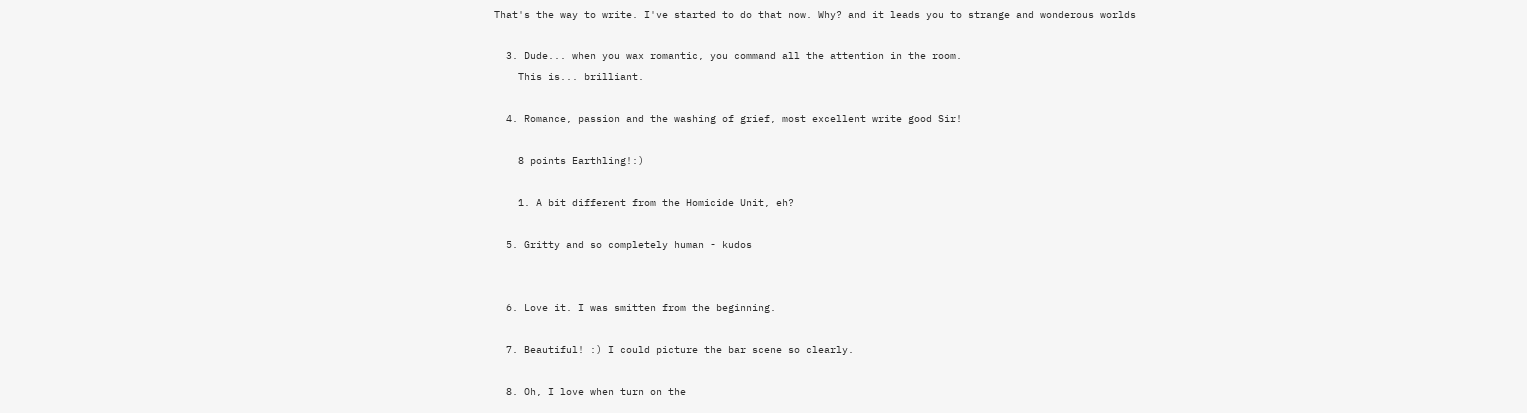That's the way to write. I've started to do that now. Why? and it leads you to strange and wonderous worlds

  3. Dude... when you wax romantic, you command all the attention in the room.
    This is... brilliant.

  4. Romance, passion and the washing of grief, most excellent write good Sir!

    8 points Earthling!:)

    1. A bit different from the Homicide Unit, eh?

  5. Gritty and so completely human - kudos


  6. Love it. I was smitten from the beginning.

  7. Beautiful! :) I could picture the bar scene so clearly.

  8. Oh, I love when turn on the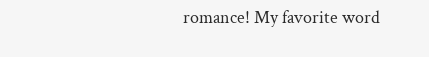romance! My favorite word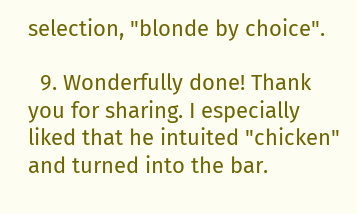selection, "blonde by choice".

  9. Wonderfully done! Thank you for sharing. I especially liked that he intuited "chicken" and turned into the bar.